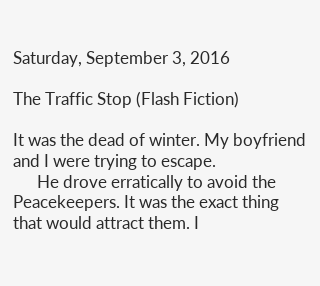Saturday, September 3, 2016

The Traffic Stop (Flash Fiction)

It was the dead of winter. My boyfriend and I were trying to escape.
      He drove erratically to avoid the Peacekeepers. It was the exact thing that would attract them. I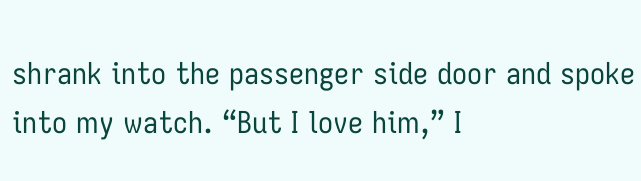shrank into the passenger side door and spoke into my watch. “But I love him,” I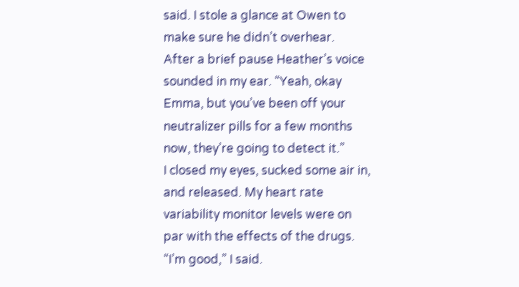said. I stole a glance at Owen to make sure he didn’t overhear.
After a brief pause Heather’s voice sounded in my ear. “Yeah, okay Emma, but you’ve been off your neutralizer pills for a few months now, they’re going to detect it.”
I closed my eyes, sucked some air in, and released. My heart rate variability monitor levels were on par with the effects of the drugs. “I’m good,” I said.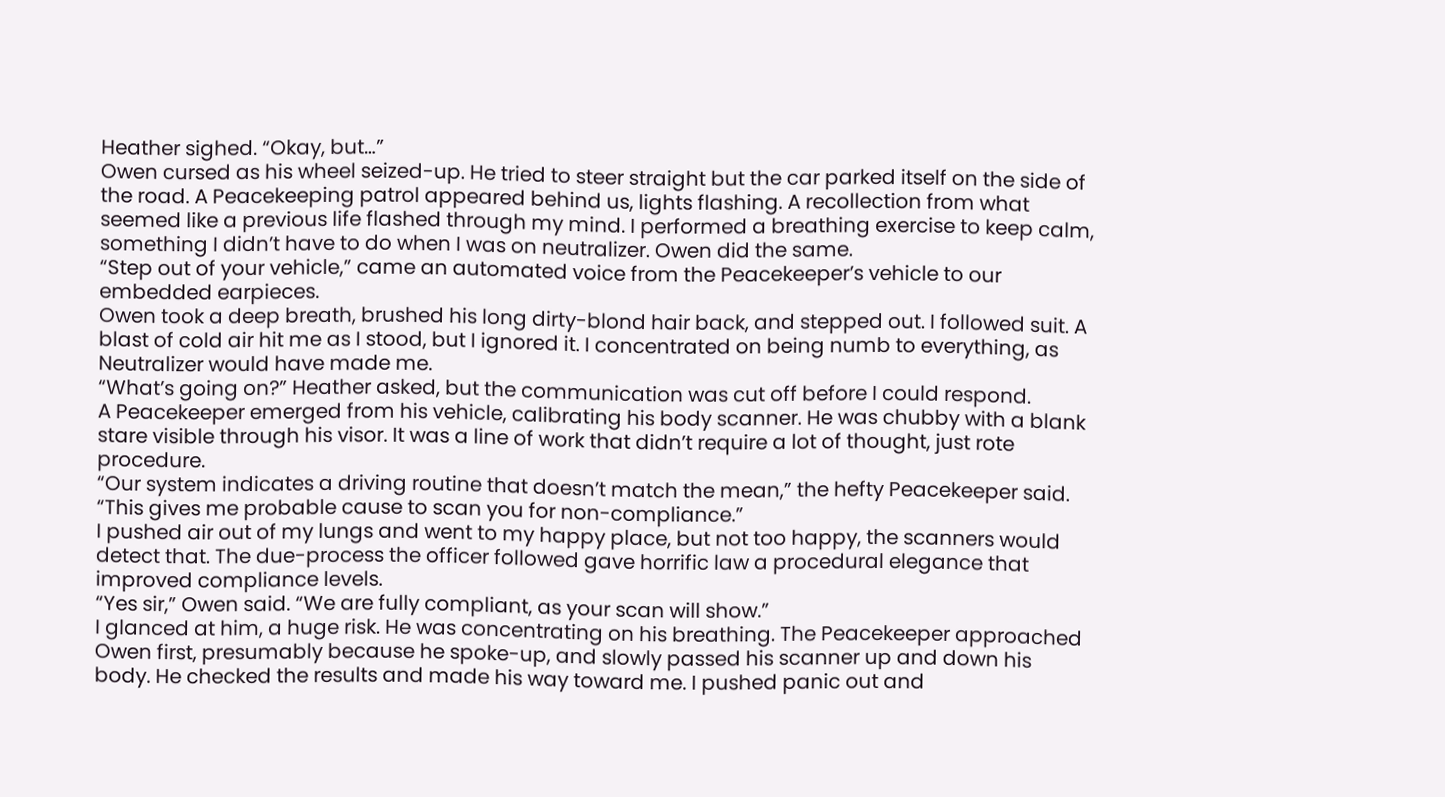Heather sighed. “Okay, but…”
Owen cursed as his wheel seized-up. He tried to steer straight but the car parked itself on the side of the road. A Peacekeeping patrol appeared behind us, lights flashing. A recollection from what seemed like a previous life flashed through my mind. I performed a breathing exercise to keep calm, something I didn’t have to do when I was on neutralizer. Owen did the same.
“Step out of your vehicle,” came an automated voice from the Peacekeeper’s vehicle to our embedded earpieces.
Owen took a deep breath, brushed his long dirty-blond hair back, and stepped out. I followed suit. A blast of cold air hit me as I stood, but I ignored it. I concentrated on being numb to everything, as Neutralizer would have made me.
“What’s going on?” Heather asked, but the communication was cut off before I could respond.
A Peacekeeper emerged from his vehicle, calibrating his body scanner. He was chubby with a blank stare visible through his visor. It was a line of work that didn’t require a lot of thought, just rote procedure.
“Our system indicates a driving routine that doesn’t match the mean,” the hefty Peacekeeper said. “This gives me probable cause to scan you for non-compliance.”
I pushed air out of my lungs and went to my happy place, but not too happy, the scanners would detect that. The due-process the officer followed gave horrific law a procedural elegance that improved compliance levels.
“Yes sir,” Owen said. “We are fully compliant, as your scan will show.”
I glanced at him, a huge risk. He was concentrating on his breathing. The Peacekeeper approached Owen first, presumably because he spoke-up, and slowly passed his scanner up and down his body. He checked the results and made his way toward me. I pushed panic out and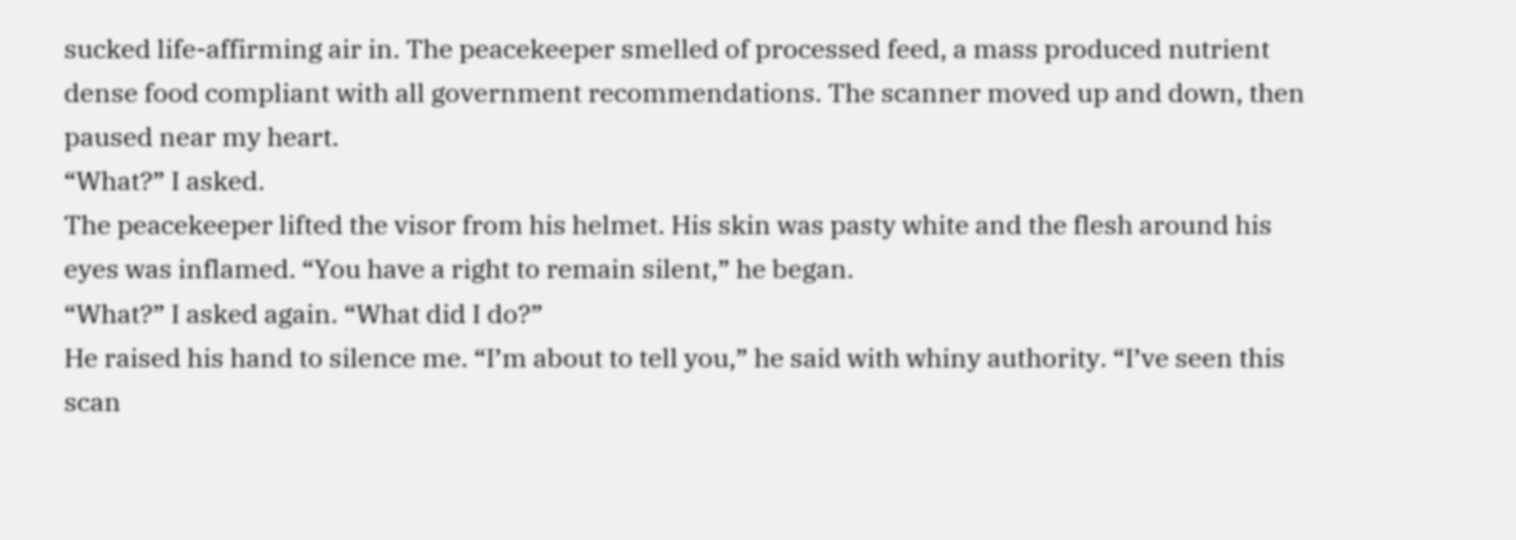sucked life-affirming air in. The peacekeeper smelled of processed feed, a mass produced nutrient dense food compliant with all government recommendations. The scanner moved up and down, then paused near my heart.
“What?” I asked.
The peacekeeper lifted the visor from his helmet. His skin was pasty white and the flesh around his eyes was inflamed. “You have a right to remain silent,” he began.
“What?” I asked again. “What did I do?”
He raised his hand to silence me. “I’m about to tell you,” he said with whiny authority. “I’ve seen this scan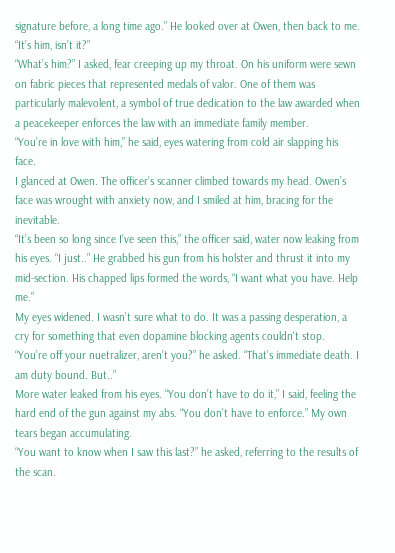signature before, a long time ago.” He looked over at Owen, then back to me. “It’s him, isn’t it?”
“What’s him?” I asked, fear creeping up my throat. On his uniform were sewn on fabric pieces that represented medals of valor. One of them was particularly malevolent, a symbol of true dedication to the law awarded when a peacekeeper enforces the law with an immediate family member.
“You’re in love with him,” he said, eyes watering from cold air slapping his face.
I glanced at Owen. The officer’s scanner climbed towards my head. Owen’s face was wrought with anxiety now, and I smiled at him, bracing for the inevitable.
“It’s been so long since I’ve seen this,” the officer said, water now leaking from his eyes. “I just..” He grabbed his gun from his holster and thrust it into my mid-section. His chapped lips formed the words, “I want what you have. Help me.”
My eyes widened. I wasn’t sure what to do. It was a passing desperation, a cry for something that even dopamine blocking agents couldn't stop.
“You’re off your nuetralizer, aren’t you?” he asked. “That’s immediate death. I am duty bound. But..”
More water leaked from his eyes. “You don’t have to do it,” I said, feeling the hard end of the gun against my abs. “You don’t have to enforce.” My own tears began accumulating.
“You want to know when I saw this last?” he asked, referring to the results of the scan.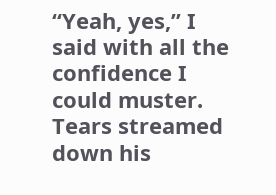“Yeah, yes,” I said with all the confidence I could muster.
Tears streamed down his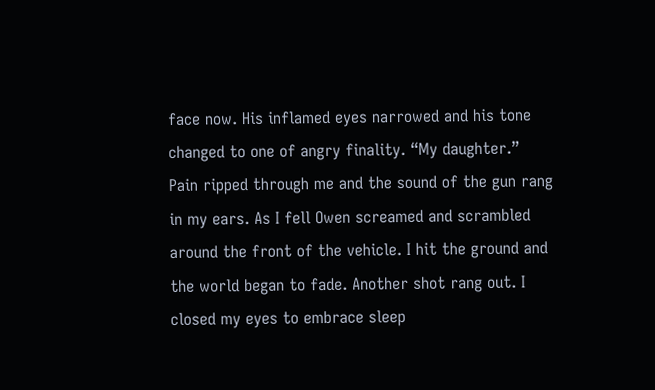face now. His inflamed eyes narrowed and his tone changed to one of angry finality. “My daughter.”
Pain ripped through me and the sound of the gun rang in my ears. As I fell Owen screamed and scrambled around the front of the vehicle. I hit the ground and the world began to fade. Another shot rang out. I closed my eyes to embrace sleep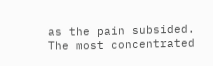as the pain subsided. The most concentrated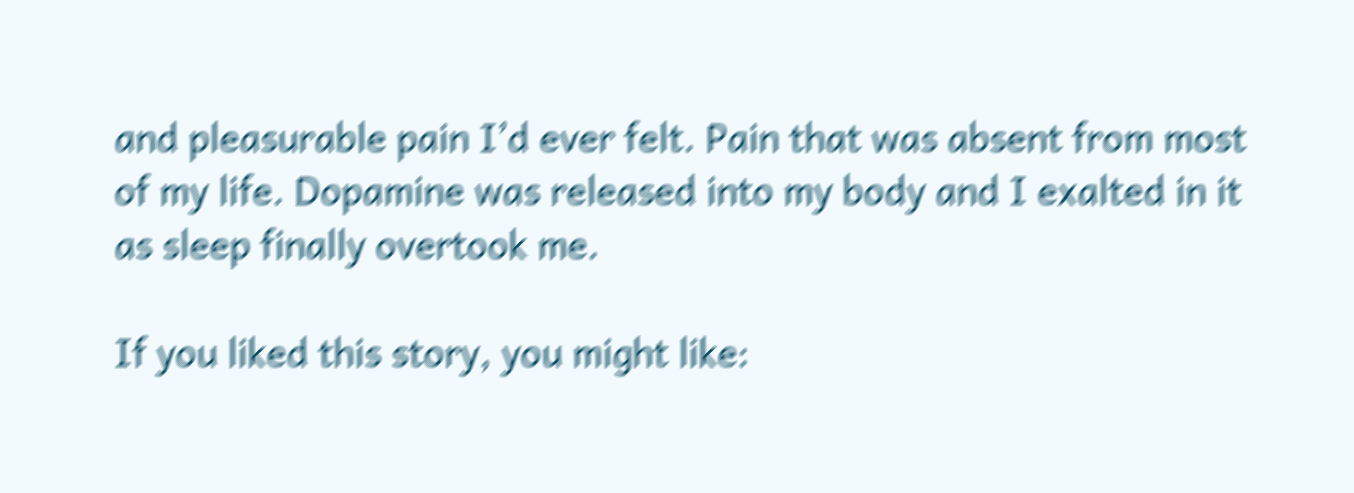and pleasurable pain I’d ever felt. Pain that was absent from most of my life. Dopamine was released into my body and I exalted in it as sleep finally overtook me.

If you liked this story, you might like: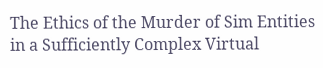The Ethics of the Murder of Sim Entities in a Sufficiently Complex Virtual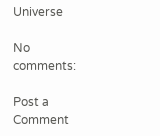Universe

No comments:

Post a Comment